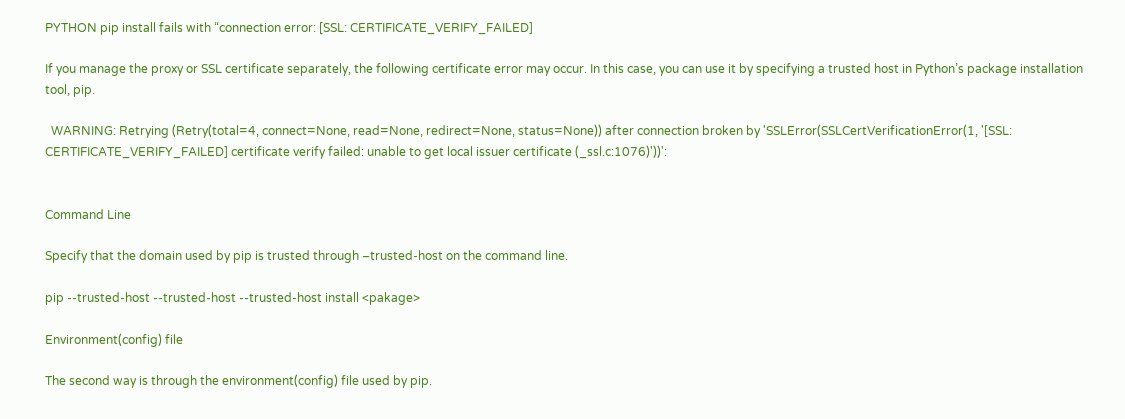PYTHON pip install fails with “connection error: [SSL: CERTIFICATE_VERIFY_FAILED]

If you manage the proxy or SSL certificate separately, the following certificate error may occur. In this case, you can use it by specifying a trusted host in Python’s package installation tool, pip.

  WARNING: Retrying (Retry(total=4, connect=None, read=None, redirect=None, status=None)) after connection broken by 'SSLError(SSLCertVerificationError(1, '[SSL: CERTIFICATE_VERIFY_FAILED] certificate verify failed: unable to get local issuer certificate (_ssl.c:1076)'))':


Command Line

Specify that the domain used by pip is trusted through –trusted-host on the command line.

pip --trusted-host --trusted-host --trusted-host install <pakage>

Environment(config) file

The second way is through the environment(config) file used by pip.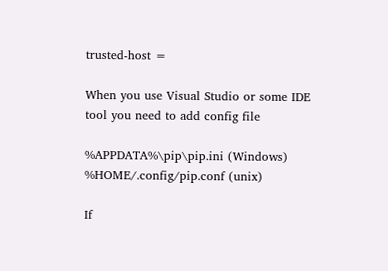trusted-host =

When you use Visual Studio or some IDE tool you need to add config file

%APPDATA%\pip\pip.ini (Windows)
%HOME/.config/pip.conf (unix)

If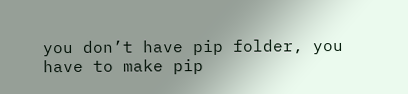you don’t have pip folder, you have to make pip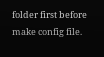folder first before make config file.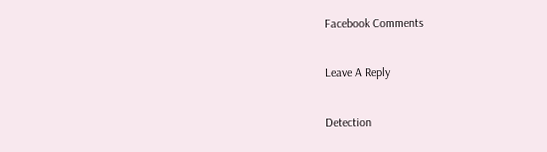Facebook Comments

Leave A Reply

Detection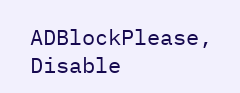ADBlockPlease, Disable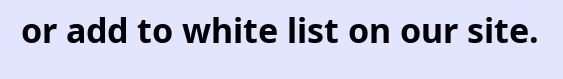or add to white list on our site.